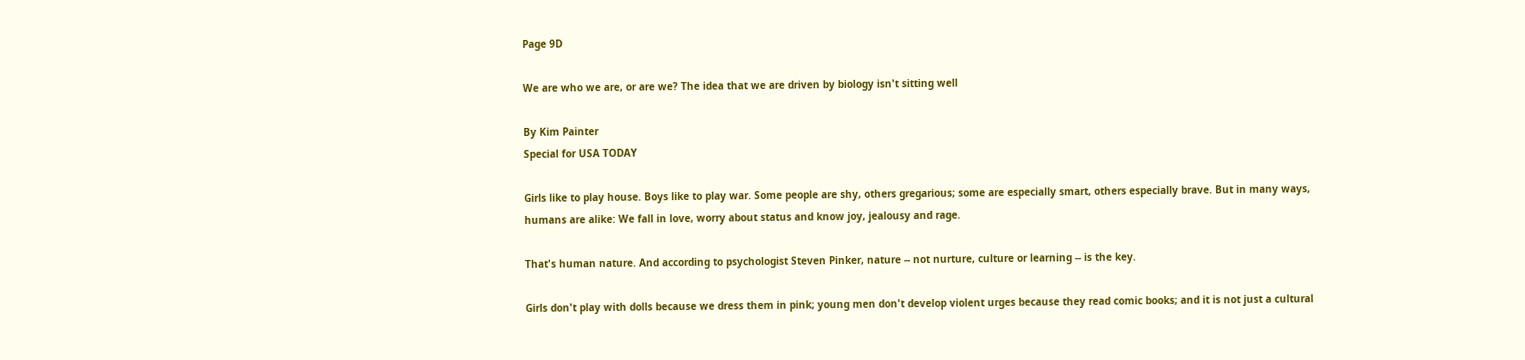Page 9D

We are who we are, or are we? The idea that we are driven by biology isn't sitting well

By Kim Painter
Special for USA TODAY

Girls like to play house. Boys like to play war. Some people are shy, others gregarious; some are especially smart, others especially brave. But in many ways, humans are alike: We fall in love, worry about status and know joy, jealousy and rage.

That's human nature. And according to psychologist Steven Pinker, nature -- not nurture, culture or learning -- is the key.

Girls don't play with dolls because we dress them in pink; young men don't develop violent urges because they read comic books; and it is not just a cultural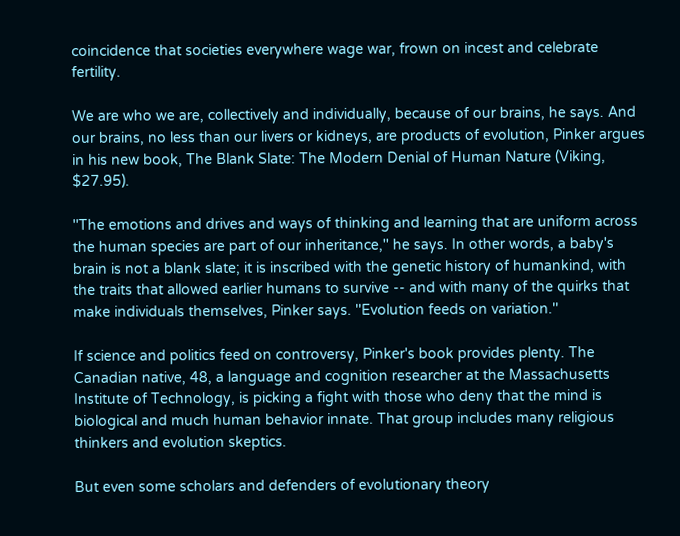coincidence that societies everywhere wage war, frown on incest and celebrate fertility.

We are who we are, collectively and individually, because of our brains, he says. And our brains, no less than our livers or kidneys, are products of evolution, Pinker argues in his new book, The Blank Slate: The Modern Denial of Human Nature (Viking, $27.95).

''The emotions and drives and ways of thinking and learning that are uniform across the human species are part of our inheritance,'' he says. In other words, a baby's brain is not a blank slate; it is inscribed with the genetic history of humankind, with the traits that allowed earlier humans to survive -- and with many of the quirks that make individuals themselves, Pinker says. ''Evolution feeds on variation.''

If science and politics feed on controversy, Pinker's book provides plenty. The Canadian native, 48, a language and cognition researcher at the Massachusetts Institute of Technology, is picking a fight with those who deny that the mind is biological and much human behavior innate. That group includes many religious thinkers and evolution skeptics.

But even some scholars and defenders of evolutionary theory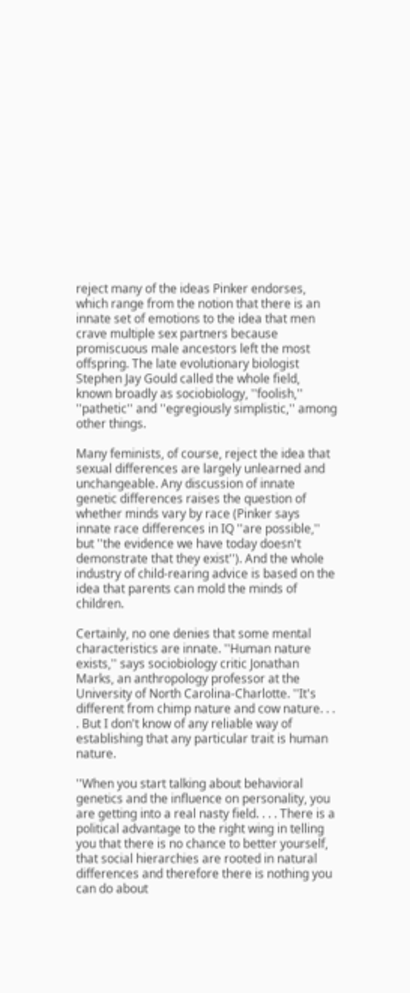reject many of the ideas Pinker endorses, which range from the notion that there is an innate set of emotions to the idea that men crave multiple sex partners because promiscuous male ancestors left the most offspring. The late evolutionary biologist Stephen Jay Gould called the whole field, known broadly as sociobiology, ''foolish,'' ''pathetic'' and ''egregiously simplistic,'' among other things.

Many feminists, of course, reject the idea that sexual differences are largely unlearned and unchangeable. Any discussion of innate genetic differences raises the question of whether minds vary by race (Pinker says innate race differences in IQ ''are possible,'' but ''the evidence we have today doesn't demonstrate that they exist''). And the whole industry of child-rearing advice is based on the idea that parents can mold the minds of children.

Certainly, no one denies that some mental characteristics are innate. ''Human nature exists,'' says sociobiology critic Jonathan Marks, an anthropology professor at the University of North Carolina-Charlotte. ''It's different from chimp nature and cow nature. . . . But I don't know of any reliable way of establishing that any particular trait is human nature.

''When you start talking about behavioral genetics and the influence on personality, you are getting into a real nasty field. . . . There is a political advantage to the right wing in telling you that there is no chance to better yourself, that social hierarchies are rooted in natural differences and therefore there is nothing you can do about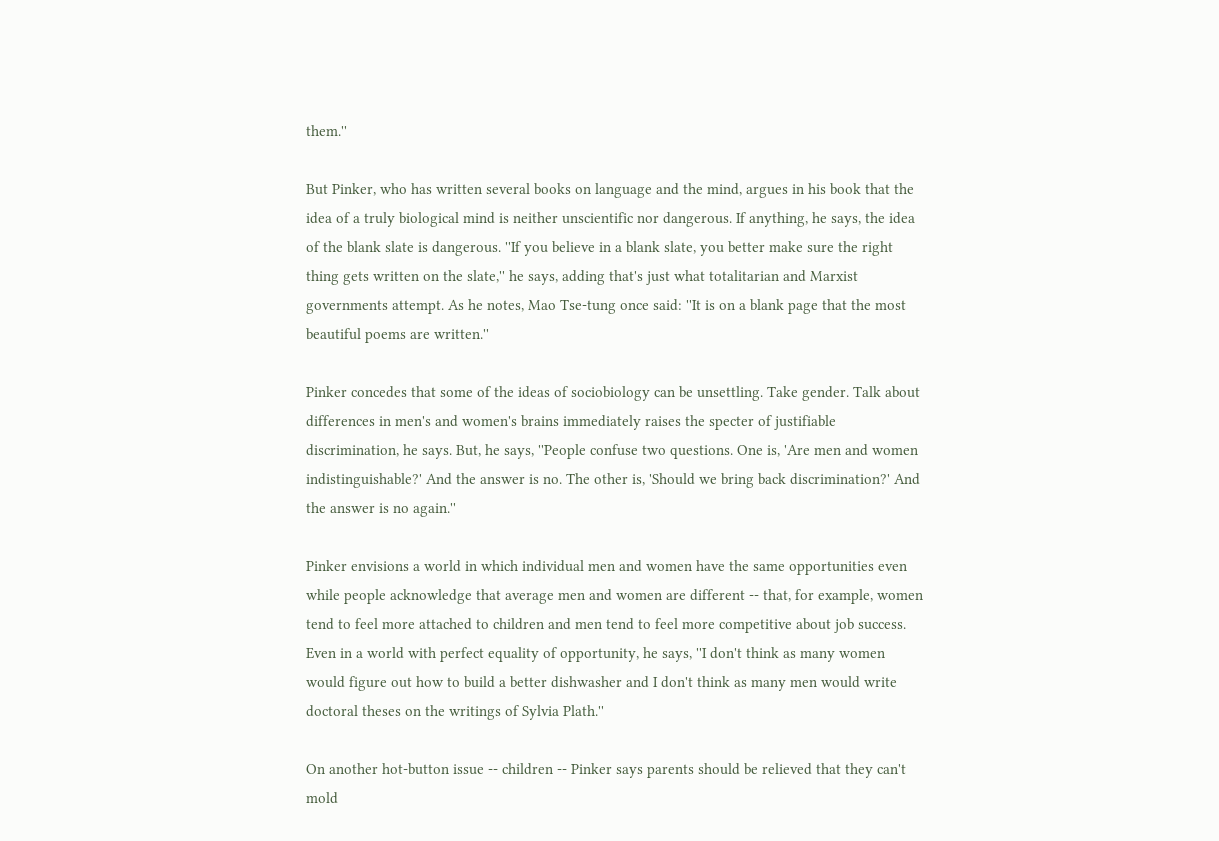them.''

But Pinker, who has written several books on language and the mind, argues in his book that the idea of a truly biological mind is neither unscientific nor dangerous. If anything, he says, the idea of the blank slate is dangerous. ''If you believe in a blank slate, you better make sure the right thing gets written on the slate,'' he says, adding that's just what totalitarian and Marxist governments attempt. As he notes, Mao Tse-tung once said: ''It is on a blank page that the most beautiful poems are written.''

Pinker concedes that some of the ideas of sociobiology can be unsettling. Take gender. Talk about differences in men's and women's brains immediately raises the specter of justifiable discrimination, he says. But, he says, ''People confuse two questions. One is, 'Are men and women indistinguishable?' And the answer is no. The other is, 'Should we bring back discrimination?' And the answer is no again.''

Pinker envisions a world in which individual men and women have the same opportunities even while people acknowledge that average men and women are different -- that, for example, women tend to feel more attached to children and men tend to feel more competitive about job success. Even in a world with perfect equality of opportunity, he says, ''I don't think as many women would figure out how to build a better dishwasher and I don't think as many men would write doctoral theses on the writings of Sylvia Plath.''

On another hot-button issue -- children -- Pinker says parents should be relieved that they can't mold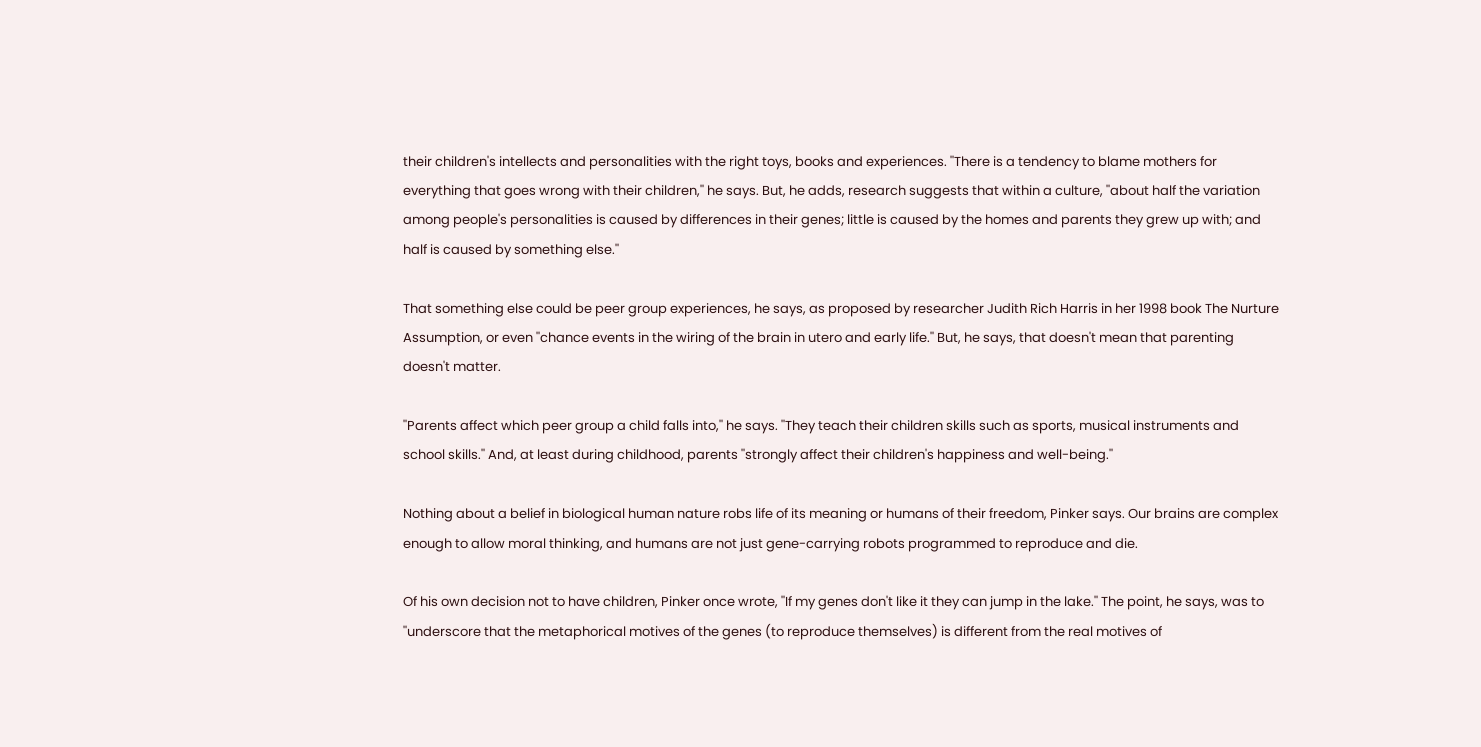their children's intellects and personalities with the right toys, books and experiences. ''There is a tendency to blame mothers for everything that goes wrong with their children,'' he says. But, he adds, research suggests that within a culture, ''about half the variation among people's personalities is caused by differences in their genes; little is caused by the homes and parents they grew up with; and half is caused by something else.''

That something else could be peer group experiences, he says, as proposed by researcher Judith Rich Harris in her 1998 book The Nurture Assumption, or even ''chance events in the wiring of the brain in utero and early life.'' But, he says, that doesn't mean that parenting doesn't matter.

''Parents affect which peer group a child falls into,'' he says. ''They teach their children skills such as sports, musical instruments and school skills.'' And, at least during childhood, parents ''strongly affect their children's happiness and well-being.''

Nothing about a belief in biological human nature robs life of its meaning or humans of their freedom, Pinker says. Our brains are complex enough to allow moral thinking, and humans are not just gene-carrying robots programmed to reproduce and die.

Of his own decision not to have children, Pinker once wrote, ''If my genes don't like it they can jump in the lake.'' The point, he says, was to ''underscore that the metaphorical motives of the genes (to reproduce themselves) is different from the real motives of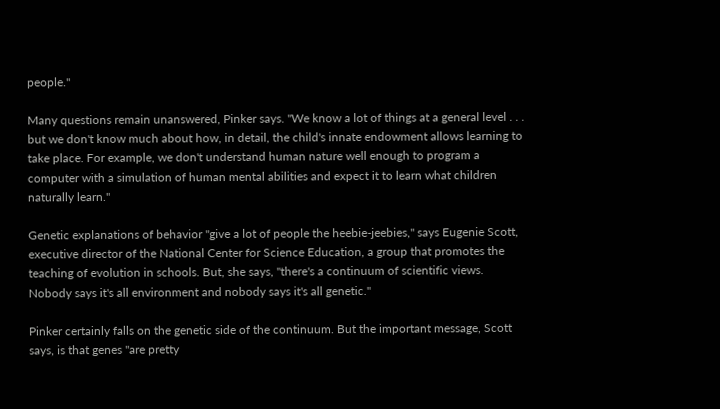people.''

Many questions remain unanswered, Pinker says. ''We know a lot of things at a general level . . . but we don't know much about how, in detail, the child's innate endowment allows learning to take place. For example, we don't understand human nature well enough to program a computer with a simulation of human mental abilities and expect it to learn what children naturally learn.''

Genetic explanations of behavior ''give a lot of people the heebie-jeebies,'' says Eugenie Scott, executive director of the National Center for Science Education, a group that promotes the teaching of evolution in schools. But, she says, ''there's a continuum of scientific views. Nobody says it's all environment and nobody says it's all genetic.''

Pinker certainly falls on the genetic side of the continuum. But the important message, Scott says, is that genes ''are pretty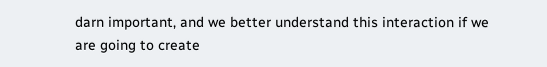darn important, and we better understand this interaction if we are going to create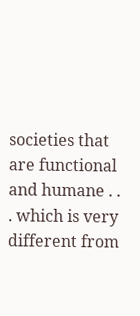societies that are functional and humane . . . which is very different from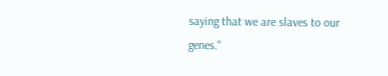saying that we are slaves to our genes.''